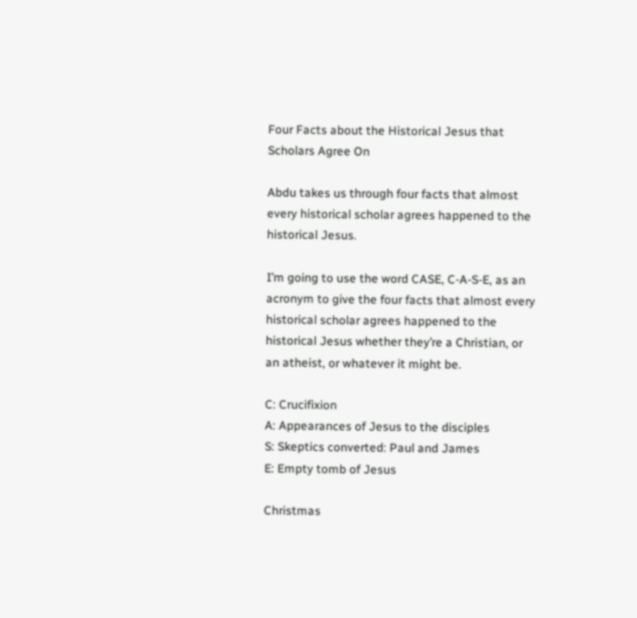Four Facts about the Historical Jesus that Scholars Agree On

Abdu takes us through four facts that almost every historical scholar agrees happened to the historical Jesus.

I’m going to use the word CASE, C-A-S-E, as an acronym to give the four facts that almost every historical scholar agrees happened to the historical Jesus whether they’re a Christian, or an atheist, or whatever it might be.

C: Crucifixion
A: Appearances of Jesus to the disciples
S: Skeptics converted: Paul and James
E: Empty tomb of Jesus

Christmas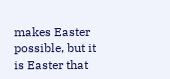makes Easter possible, but it is Easter that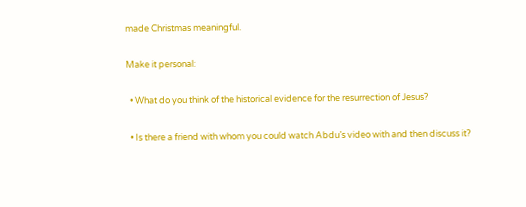made Christmas meaningful.

Make it personal:

  • What do you think of the historical evidence for the resurrection of Jesus?

  • Is there a friend with whom you could watch Abdu’s video with and then discuss it?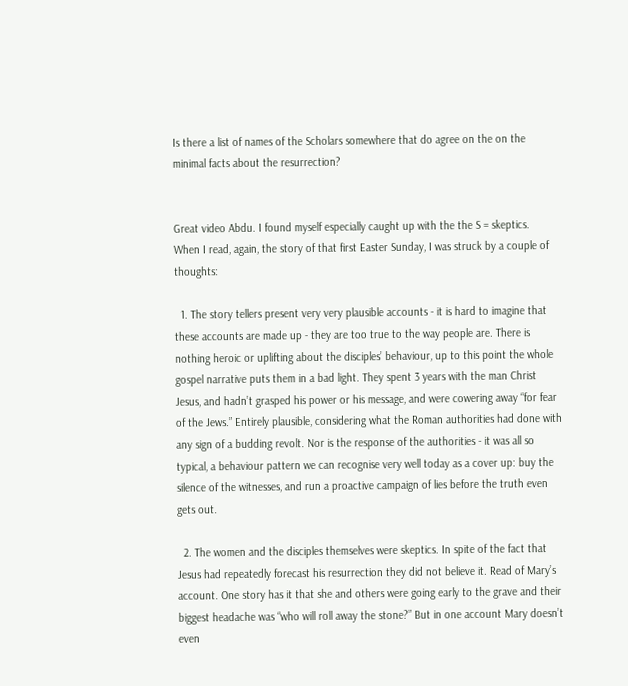Is there a list of names of the Scholars somewhere that do agree on the on the minimal facts about the resurrection?


Great video Abdu. I found myself especially caught up with the the S = skeptics.
When I read, again, the story of that first Easter Sunday, I was struck by a couple of thoughts:

  1. The story tellers present very very plausible accounts - it is hard to imagine that these accounts are made up - they are too true to the way people are. There is nothing heroic or uplifting about the disciples’ behaviour, up to this point the whole gospel narrative puts them in a bad light. They spent 3 years with the man Christ Jesus, and hadn’t grasped his power or his message, and were cowering away “for fear of the Jews.” Entirely plausible, considering what the Roman authorities had done with any sign of a budding revolt. Nor is the response of the authorities - it was all so typical, a behaviour pattern we can recognise very well today as a cover up: buy the silence of the witnesses, and run a proactive campaign of lies before the truth even gets out.

  2. The women and the disciples themselves were skeptics. In spite of the fact that Jesus had repeatedly forecast his resurrection they did not believe it. Read of Mary’s account. One story has it that she and others were going early to the grave and their biggest headache was “who will roll away the stone?” But in one account Mary doesn’t even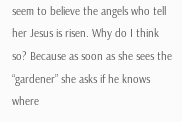seem to believe the angels who tell her Jesus is risen. Why do I think so? Because as soon as she sees the “gardener” she asks if he knows where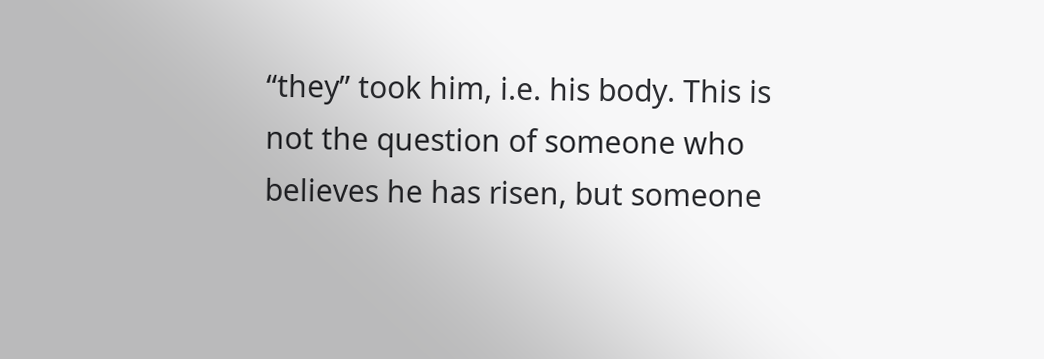“they” took him, i.e. his body. This is not the question of someone who believes he has risen, but someone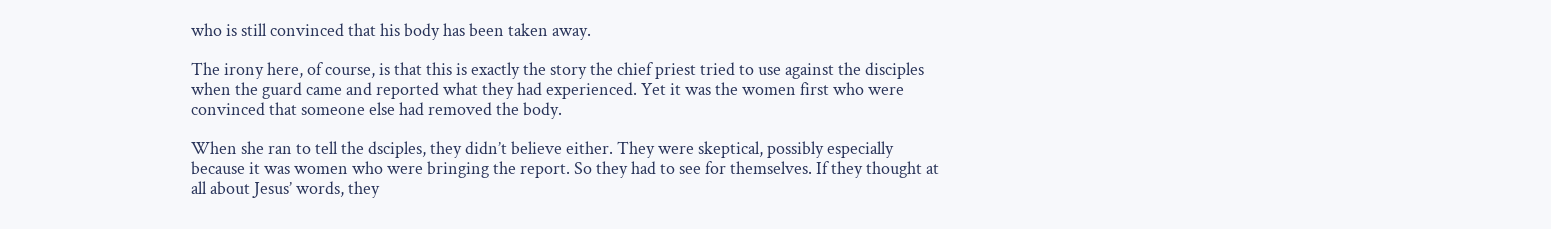who is still convinced that his body has been taken away.

The irony here, of course, is that this is exactly the story the chief priest tried to use against the disciples when the guard came and reported what they had experienced. Yet it was the women first who were convinced that someone else had removed the body.

When she ran to tell the dsciples, they didn’t believe either. They were skeptical, possibly especially because it was women who were bringing the report. So they had to see for themselves. If they thought at all about Jesus’ words, they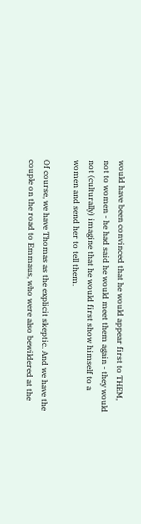would have been convinced that he would appear first to THEM, not to women - he had said he would meet them again - they would not (culturally) imagine that he would first show himself to a women and send her to tell them.

Of course, we have Thomas as the explicit skeptic. And we have the couple on the road to Emmaus, who were also bewildered at the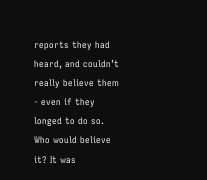reports they had heard, and couldn’t really believe them - even if they longed to do so. Who would believe it? It was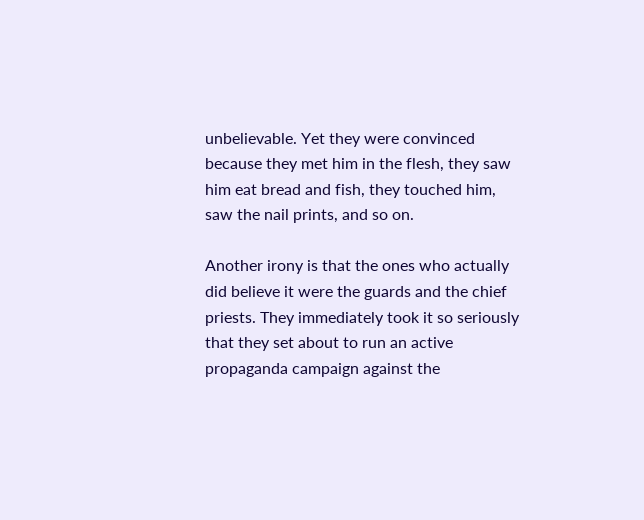unbelievable. Yet they were convinced because they met him in the flesh, they saw him eat bread and fish, they touched him, saw the nail prints, and so on.

Another irony is that the ones who actually did believe it were the guards and the chief priests. They immediately took it so seriously that they set about to run an active propaganda campaign against the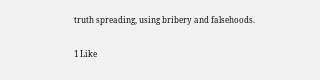truth spreading, using bribery and falsehoods.

1 Like